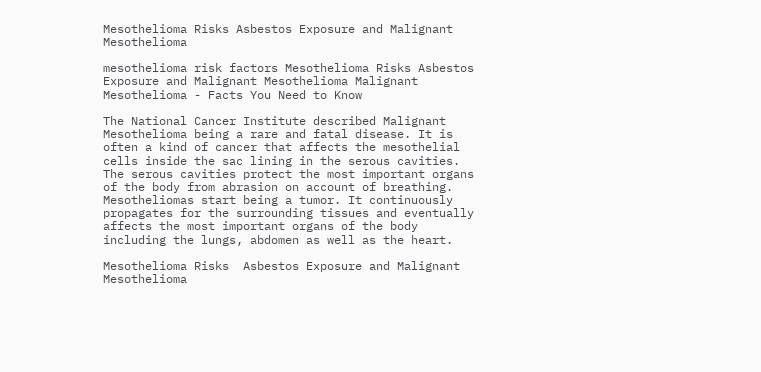Mesothelioma Risks Asbestos Exposure and Malignant Mesothelioma

mesothelioma risk factors Mesothelioma Risks Asbestos Exposure and Malignant Mesothelioma Malignant Mesothelioma - Facts You Need to Know

The National Cancer Institute described Malignant Mesothelioma being a rare and fatal disease. It is often a kind of cancer that affects the mesothelial cells inside the sac lining in the serous cavities. The serous cavities protect the most important organs of the body from abrasion on account of breathing. Mesotheliomas start being a tumor. It continuously propagates for the surrounding tissues and eventually affects the most important organs of the body including the lungs, abdomen as well as the heart.

Mesothelioma Risks  Asbestos Exposure and Malignant Mesothelioma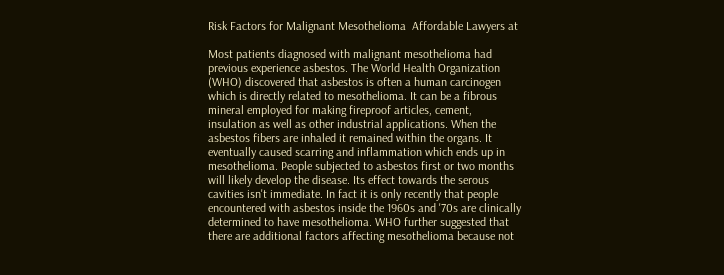Risk Factors for Malignant Mesothelioma  Affordable Lawyers at

Most patients diagnosed with malignant mesothelioma had previous experience asbestos. The World Health Organization (WHO) discovered that asbestos is often a human carcinogen which is directly related to mesothelioma. It can be a fibrous mineral employed for making fireproof articles, cement, insulation as well as other industrial applications. When the asbestos fibers are inhaled it remained within the organs. It eventually caused scarring and inflammation which ends up in mesothelioma. People subjected to asbestos first or two months will likely develop the disease. Its effect towards the serous cavities isn't immediate. In fact it is only recently that people encountered with asbestos inside the 1960s and '70s are clinically determined to have mesothelioma. WHO further suggested that there are additional factors affecting mesothelioma because not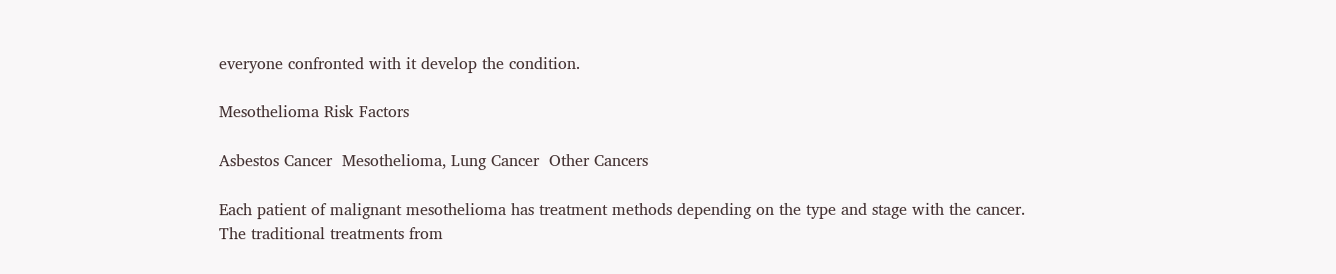everyone confronted with it develop the condition.

Mesothelioma Risk Factors

Asbestos Cancer  Mesothelioma, Lung Cancer  Other Cancers

Each patient of malignant mesothelioma has treatment methods depending on the type and stage with the cancer. The traditional treatments from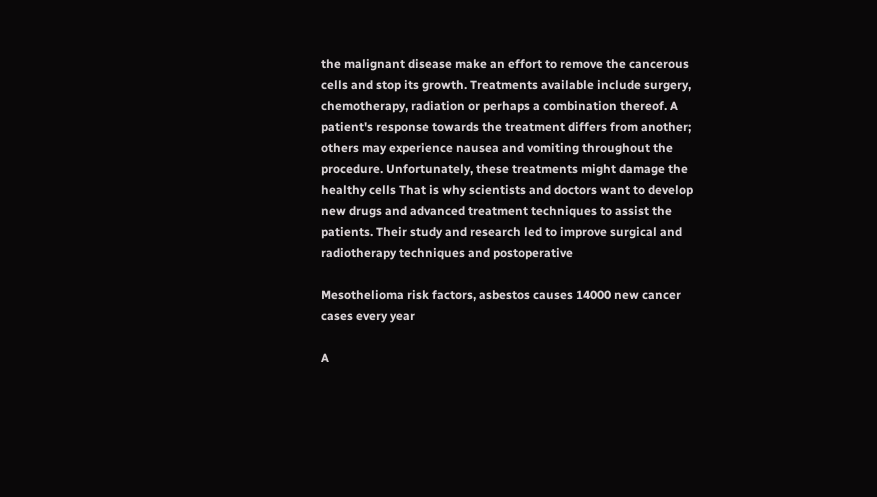the malignant disease make an effort to remove the cancerous cells and stop its growth. Treatments available include surgery, chemotherapy, radiation or perhaps a combination thereof. A patient's response towards the treatment differs from another; others may experience nausea and vomiting throughout the procedure. Unfortunately, these treatments might damage the healthy cells That is why scientists and doctors want to develop new drugs and advanced treatment techniques to assist the patients. Their study and research led to improve surgical and radiotherapy techniques and postoperative

Mesothelioma risk factors, asbestos causes 14000 new cancer cases every year

A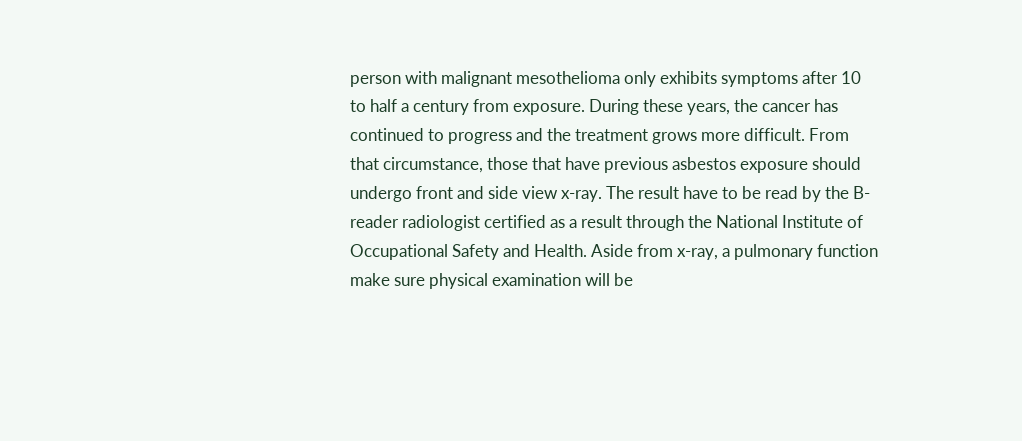person with malignant mesothelioma only exhibits symptoms after 10 to half a century from exposure. During these years, the cancer has continued to progress and the treatment grows more difficult. From that circumstance, those that have previous asbestos exposure should undergo front and side view x-ray. The result have to be read by the B-reader radiologist certified as a result through the National Institute of Occupational Safety and Health. Aside from x-ray, a pulmonary function make sure physical examination will be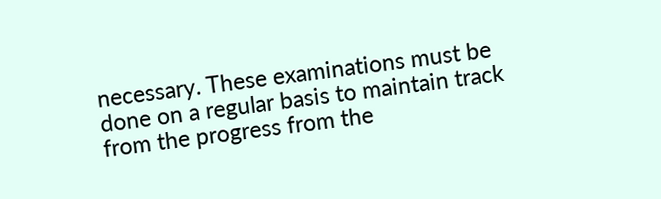necessary. These examinations must be done on a regular basis to maintain track from the progress from the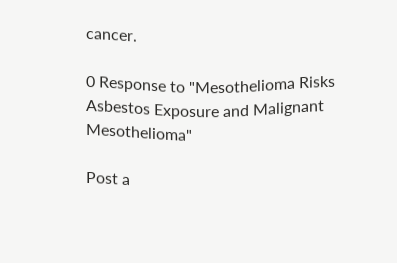cancer.

0 Response to "Mesothelioma Risks Asbestos Exposure and Malignant Mesothelioma"

Post a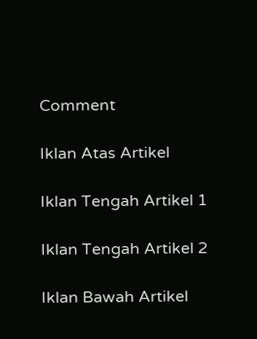Comment

Iklan Atas Artikel

Iklan Tengah Artikel 1

Iklan Tengah Artikel 2

Iklan Bawah Artikel